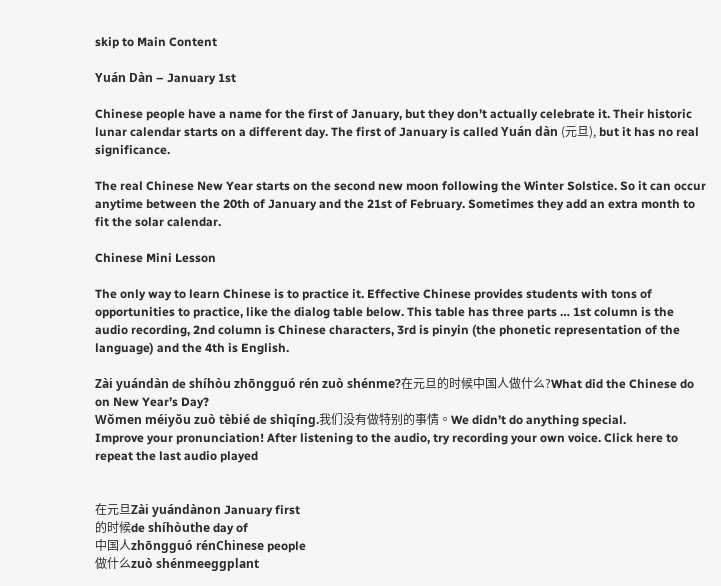skip to Main Content

Yuán Dàn – January 1st

Chinese people have a name for the first of January, but they don’t actually celebrate it. Their historic lunar calendar starts on a different day. The first of January is called Yuán dàn (元旦), but it has no real significance.

The real Chinese New Year starts on the second new moon following the Winter Solstice. So it can occur anytime between the 20th of January and the 21st of February. Sometimes they add an extra month to fit the solar calendar.

Chinese Mini Lesson

The only way to learn Chinese is to practice it. Effective Chinese provides students with tons of opportunities to practice, like the dialog table below. This table has three parts … 1st column is the audio recording, 2nd column is Chinese characters, 3rd is pinyin (the phonetic representation of the language) and the 4th is English.

Zài yuándàn de shíhòu zhōngguó rén zuò shénme?在元旦的时候中国人做什么?What did the Chinese do on New Year’s Day?
Wǒmen méiyǒu zuò tèbié de shìqíng.我们没有做特别的事情。We didn’t do anything special.
Improve your pronunciation! After listening to the audio, try recording your own voice. Click here to repeat the last audio played


在元旦Zài yuándànon January first
的时候de shíhòuthe day of
中国人zhōngguó rénChinese people
做什么zuò shénmeeggplant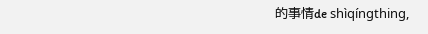的事情de shìqíngthing,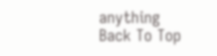anything
Back To Top